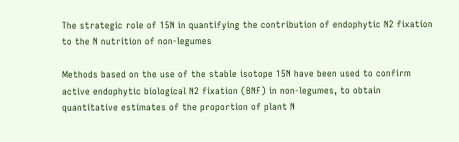The strategic role of 15N in quantifying the contribution of endophytic N2 fixation to the N nutrition of non-legumes

Methods based on the use of the stable isotope 15N have been used to confirm active endophytic biological N2 fixation (BNF) in non-legumes, to obtain quantitative estimates of the proportion of plant N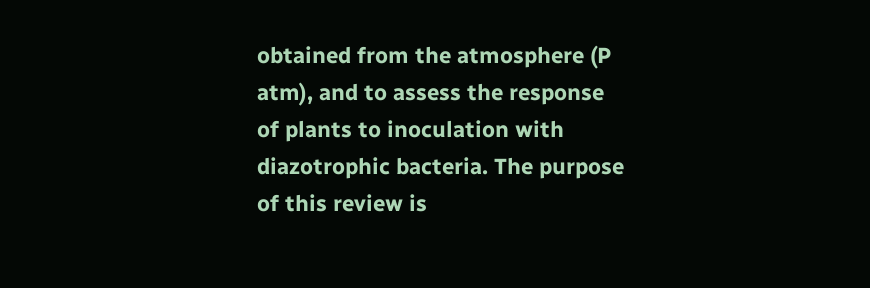obtained from the atmosphere (P atm), and to assess the response of plants to inoculation with diazotrophic bacteria. The purpose of this review is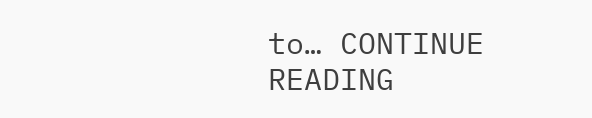to… CONTINUE READING